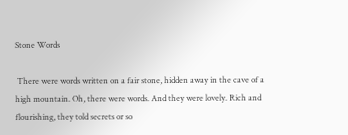Stone Words

 There were words written on a fair stone, hidden away in the cave of a high mountain. Oh, there were words. And they were lovely. Rich and flourishing, they told secrets or so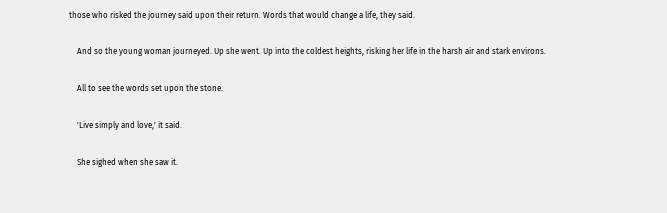those who risked the journey said upon their return. Words that would change a life, they said.

    And so the young woman journeyed. Up she went. Up into the coldest heights, risking her life in the harsh air and stark environs.

    All to see the words set upon the stone.

    'Live simply and love,' it said.

    She sighed when she saw it.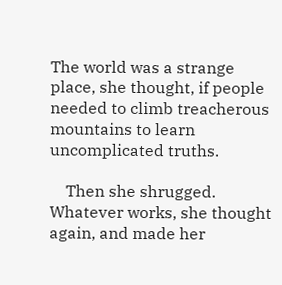The world was a strange place, she thought, if people needed to climb treacherous mountains to learn uncomplicated truths.

    Then she shrugged. Whatever works, she thought again, and made her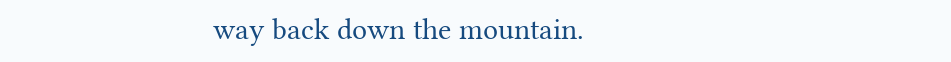way back down the mountain.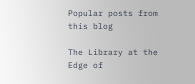Popular posts from this blog

The Library at the Edge of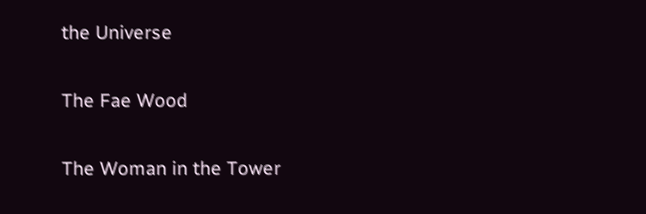the Universe

The Fae Wood

The Woman in the Tower